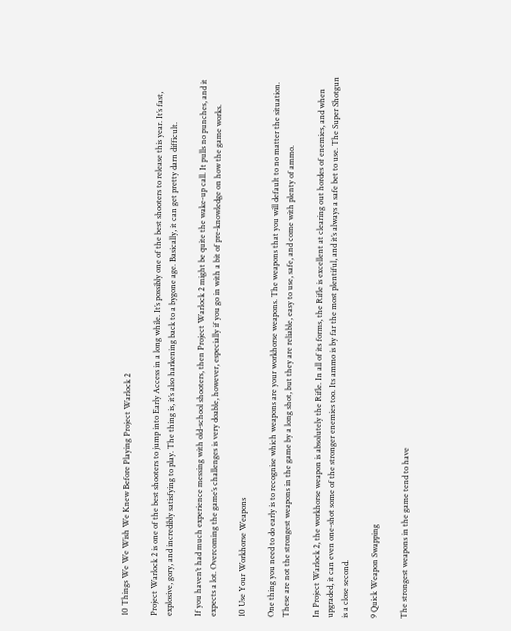10 Things We We Wish We Knew Before Playing Project Warlock 2

Project Warlock 2 is one of the best shooters to jump into Early Access in a long while. It’s possibly one of the best shooters to release this year. It’s fast, explosive, gory, and incredibly satisfying to play. The thing is, it’s also harkening back to a bygone age. Basically, it can get pretty darn difficult.

If you haven’t had much experience messing with old-school shooters, then Project Warlock 2 might be quite the wake-up call. It pulls no punches, and it expects a lot. Overcoming the game’s challenges is very doable, however, especially if you go in with a bit of pre-knowledge on how the game works.

10 Use Your Workhorse Weapons

One thing you need to do early is to recognise which weapons are your workhorse weapons. The weapons that you will default to no matter the situation. These are not the strongest weapons in the game by a long shot, but they are reliable, easy to use, safe, and come with plenty of ammo.

In Project Warlock 2, the workhorse weapon is absolutely the Rifle. In all of its forms, the Rifle is excellent at clearing out hordes of enemies, and when upgraded, it can even one-shot some of the stronger enemies too. Its ammo is by far the most plentiful, and it’s always a safe bet to use. The Super Shotgun is a close second.

9 Quick Weapon Swapping

The strongest weapons in the game tend to have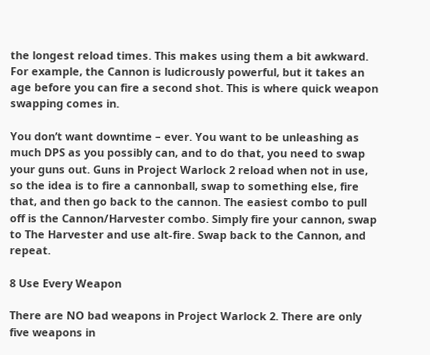the longest reload times. This makes using them a bit awkward. For example, the Cannon is ludicrously powerful, but it takes an age before you can fire a second shot. This is where quick weapon swapping comes in.

You don’t want downtime – ever. You want to be unleashing as much DPS as you possibly can, and to do that, you need to swap your guns out. Guns in Project Warlock 2 reload when not in use, so the idea is to fire a cannonball, swap to something else, fire that, and then go back to the cannon. The easiest combo to pull off is the Cannon/Harvester combo. Simply fire your cannon, swap to The Harvester and use alt-fire. Swap back to the Cannon, and repeat.

8 Use Every Weapon

There are NO bad weapons in Project Warlock 2. There are only five weapons in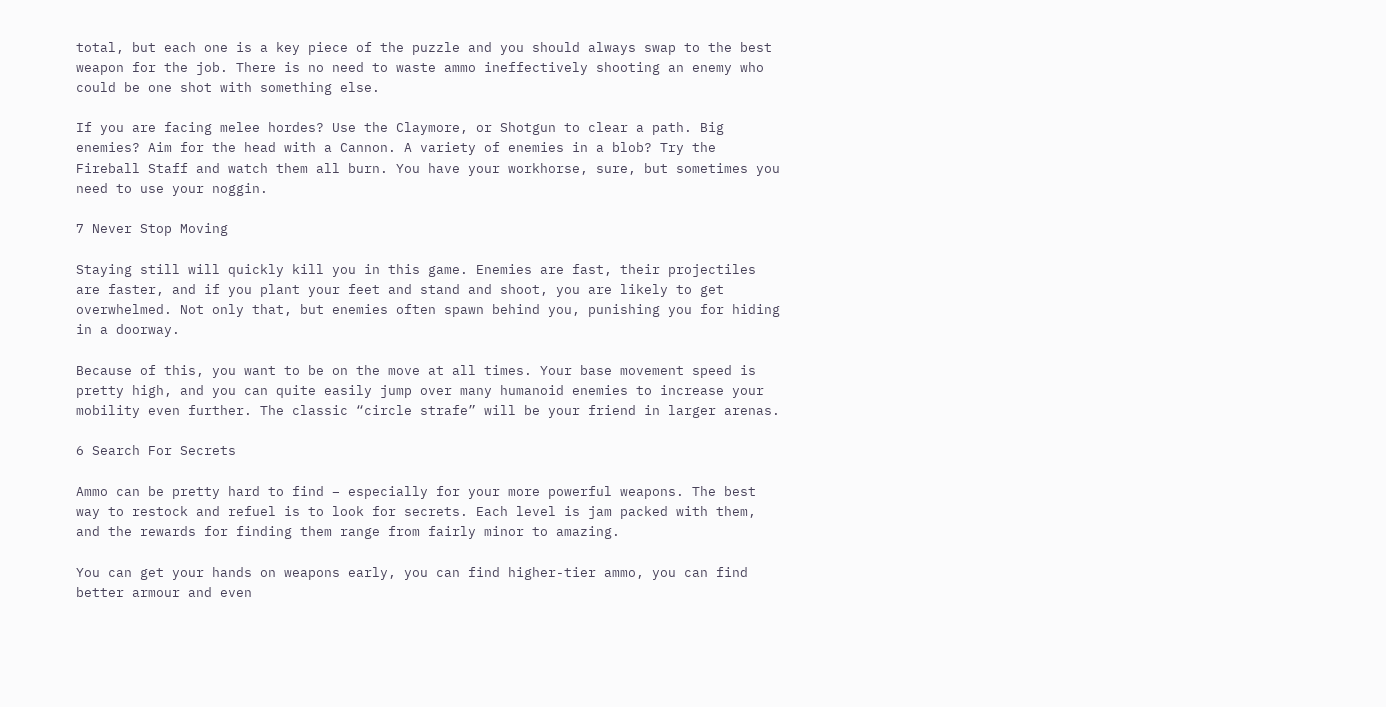total, but each one is a key piece of the puzzle and you should always swap to the best weapon for the job. There is no need to waste ammo ineffectively shooting an enemy who could be one shot with something else.

If you are facing melee hordes? Use the Claymore, or Shotgun to clear a path. Big enemies? Aim for the head with a Cannon. A variety of enemies in a blob? Try the Fireball Staff and watch them all burn. You have your workhorse, sure, but sometimes you need to use your noggin.

7 Never Stop Moving

Staying still will quickly kill you in this game. Enemies are fast, their projectiles are faster, and if you plant your feet and stand and shoot, you are likely to get overwhelmed. Not only that, but enemies often spawn behind you, punishing you for hiding in a doorway.

Because of this, you want to be on the move at all times. Your base movement speed is pretty high, and you can quite easily jump over many humanoid enemies to increase your mobility even further. The classic “circle strafe” will be your friend in larger arenas.

6 Search For Secrets

Ammo can be pretty hard to find – especially for your more powerful weapons. The best way to restock and refuel is to look for secrets. Each level is jam packed with them, and the rewards for finding them range from fairly minor to amazing.

You can get your hands on weapons early, you can find higher-tier ammo, you can find better armour and even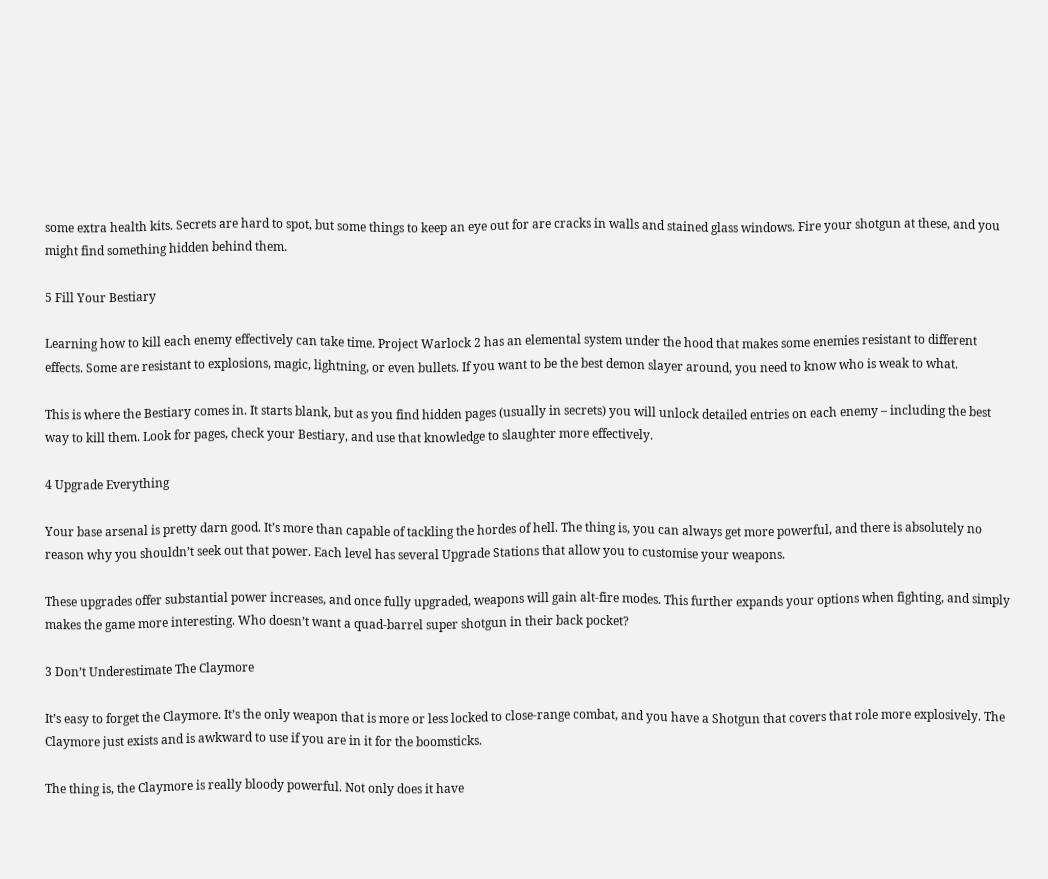some extra health kits. Secrets are hard to spot, but some things to keep an eye out for are cracks in walls and stained glass windows. Fire your shotgun at these, and you might find something hidden behind them.

5 Fill Your Bestiary

Learning how to kill each enemy effectively can take time. Project Warlock 2 has an elemental system under the hood that makes some enemies resistant to different effects. Some are resistant to explosions, magic, lightning, or even bullets. If you want to be the best demon slayer around, you need to know who is weak to what.

This is where the Bestiary comes in. It starts blank, but as you find hidden pages (usually in secrets) you will unlock detailed entries on each enemy – including the best way to kill them. Look for pages, check your Bestiary, and use that knowledge to slaughter more effectively.

4 Upgrade Everything

Your base arsenal is pretty darn good. It’s more than capable of tackling the hordes of hell. The thing is, you can always get more powerful, and there is absolutely no reason why you shouldn’t seek out that power. Each level has several Upgrade Stations that allow you to customise your weapons.

These upgrades offer substantial power increases, and once fully upgraded, weapons will gain alt-fire modes. This further expands your options when fighting, and simply makes the game more interesting. Who doesn’t want a quad-barrel super shotgun in their back pocket?

3 Don’t Underestimate The Claymore

It’s easy to forget the Claymore. It’s the only weapon that is more or less locked to close-range combat, and you have a Shotgun that covers that role more explosively. The Claymore just exists and is awkward to use if you are in it for the boomsticks.

The thing is, the Claymore is really bloody powerful. Not only does it have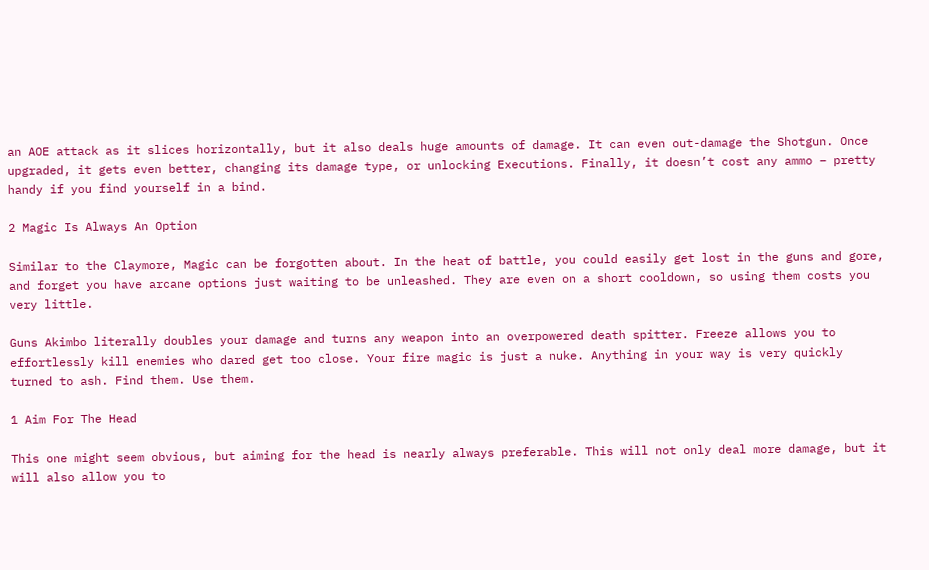an AOE attack as it slices horizontally, but it also deals huge amounts of damage. It can even out-damage the Shotgun. Once upgraded, it gets even better, changing its damage type, or unlocking Executions. Finally, it doesn’t cost any ammo – pretty handy if you find yourself in a bind.

2 Magic Is Always An Option

Similar to the Claymore, Magic can be forgotten about. In the heat of battle, you could easily get lost in the guns and gore, and forget you have arcane options just waiting to be unleashed. They are even on a short cooldown, so using them costs you very little.

Guns Akimbo literally doubles your damage and turns any weapon into an overpowered death spitter. Freeze allows you to effortlessly kill enemies who dared get too close. Your fire magic is just a nuke. Anything in your way is very quickly turned to ash. Find them. Use them.

1 Aim For The Head

This one might seem obvious, but aiming for the head is nearly always preferable. This will not only deal more damage, but it will also allow you to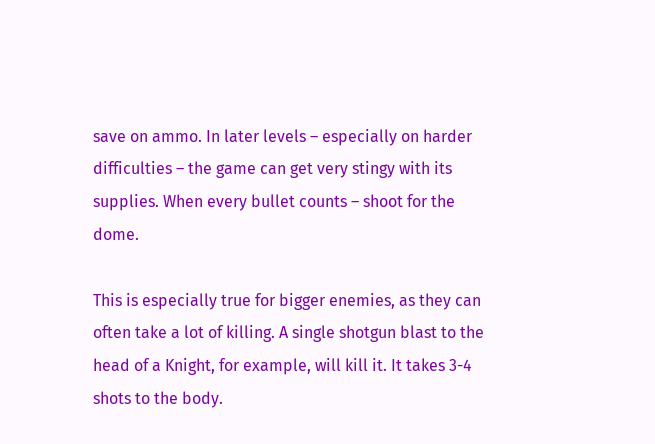save on ammo. In later levels – especially on harder difficulties – the game can get very stingy with its supplies. When every bullet counts – shoot for the dome.

This is especially true for bigger enemies, as they can often take a lot of killing. A single shotgun blast to the head of a Knight, for example, will kill it. It takes 3-4 shots to the body.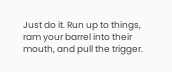Just do it. Run up to things, ram your barrel into their mouth, and pull the trigger.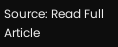Source: Read Full Article